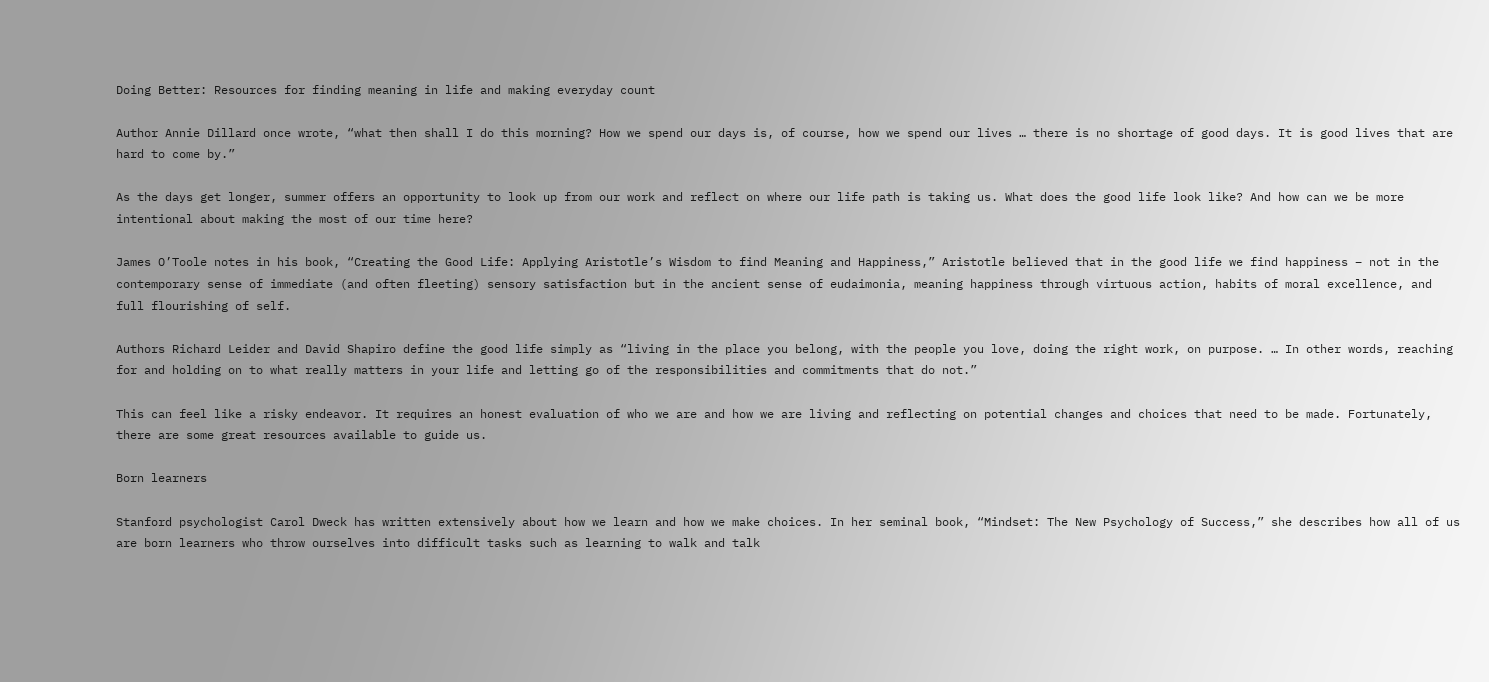Doing Better: Resources for finding meaning in life and making everyday count

Author Annie Dillard once wrote, “what then shall I do this morning? How we spend our days is, of course, how we spend our lives … there is no shortage of good days. It is good lives that are hard to come by.”

As the days get longer, summer offers an opportunity to look up from our work and reflect on where our life path is taking us. What does the good life look like? And how can we be more intentional about making the most of our time here?

James O’Toole notes in his book, “Creating the Good Life: Applying Aristotle’s Wisdom to find Meaning and Happiness,” Aristotle believed that in the good life we find happiness – not in the contemporary sense of immediate (and often fleeting) sensory satisfaction but in the ancient sense of eudaimonia, meaning happiness through virtuous action, habits of moral excellence, and full flourishing of self.

Authors Richard Leider and David Shapiro define the good life simply as “living in the place you belong, with the people you love, doing the right work, on purpose. … In other words, reaching for and holding on to what really matters in your life and letting go of the responsibilities and commitments that do not.”

This can feel like a risky endeavor. It requires an honest evaluation of who we are and how we are living and reflecting on potential changes and choices that need to be made. Fortunately, there are some great resources available to guide us.

Born learners

Stanford psychologist Carol Dweck has written extensively about how we learn and how we make choices. In her seminal book, “Mindset: The New Psychology of Success,” she describes how all of us are born learners who throw ourselves into difficult tasks such as learning to walk and talk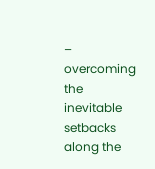– overcoming the inevitable setbacks along the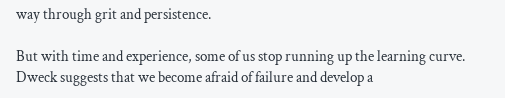way through grit and persistence.

But with time and experience, some of us stop running up the learning curve. Dweck suggests that we become afraid of failure and develop a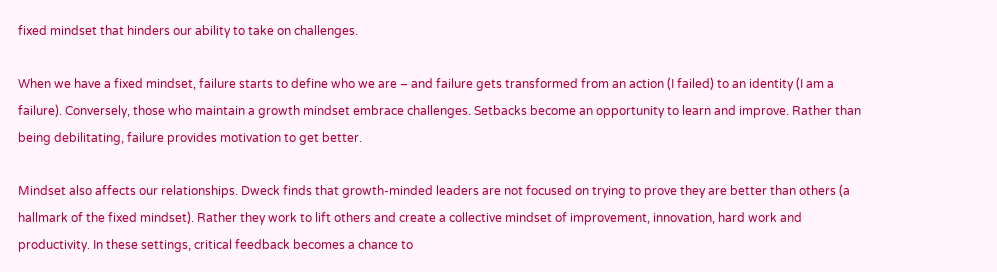fixed mindset that hinders our ability to take on challenges.

When we have a fixed mindset, failure starts to define who we are – and failure gets transformed from an action (I failed) to an identity (I am a failure). Conversely, those who maintain a growth mindset embrace challenges. Setbacks become an opportunity to learn and improve. Rather than being debilitating, failure provides motivation to get better.

Mindset also affects our relationships. Dweck finds that growth-minded leaders are not focused on trying to prove they are better than others (a hallmark of the fixed mindset). Rather they work to lift others and create a collective mindset of improvement, innovation, hard work and productivity. In these settings, critical feedback becomes a chance to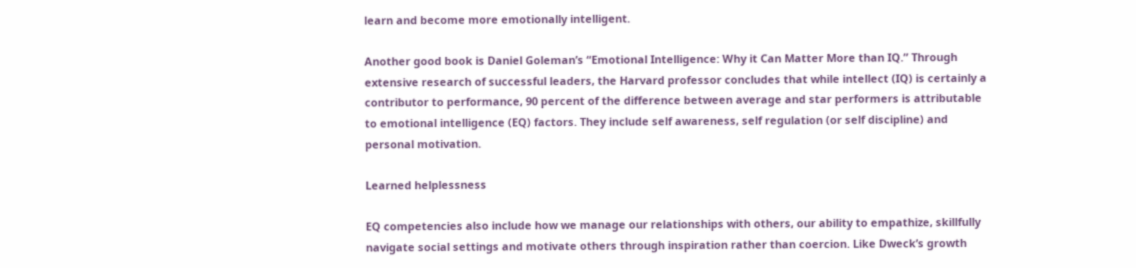learn and become more emotionally intelligent.

Another good book is Daniel Goleman’s “Emotional Intelligence: Why it Can Matter More than IQ.” Through extensive research of successful leaders, the Harvard professor concludes that while intellect (IQ) is certainly a contributor to performance, 90 percent of the difference between average and star performers is attributable to emotional intelligence (EQ) factors. They include self awareness, self regulation (or self discipline) and personal motivation.

Learned helplessness

EQ competencies also include how we manage our relationships with others, our ability to empathize, skillfully navigate social settings and motivate others through inspiration rather than coercion. Like Dweck’s growth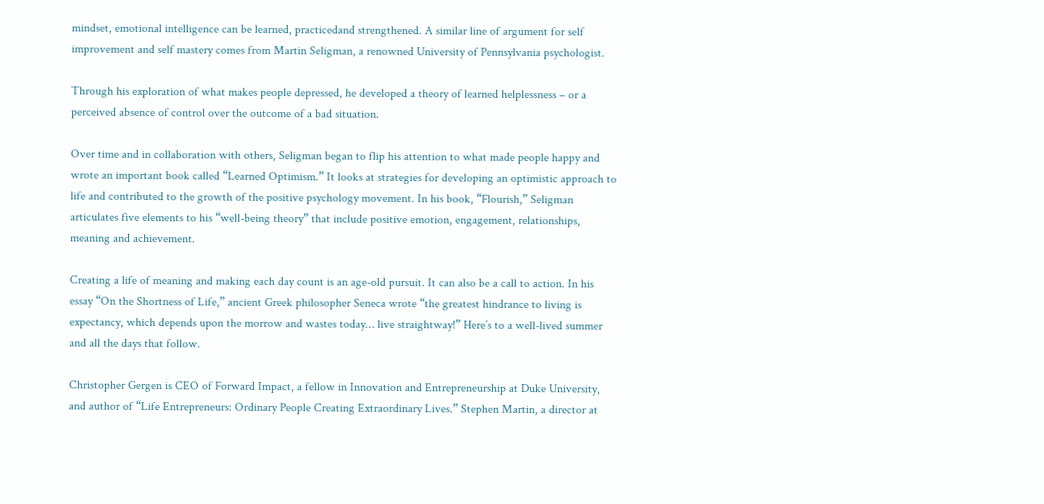mindset, emotional intelligence can be learned, practicedand strengthened. A similar line of argument for self improvement and self mastery comes from Martin Seligman, a renowned University of Pennsylvania psychologist.

Through his exploration of what makes people depressed, he developed a theory of learned helplessness – or a perceived absence of control over the outcome of a bad situation.

Over time and in collaboration with others, Seligman began to flip his attention to what made people happy and wrote an important book called “Learned Optimism.” It looks at strategies for developing an optimistic approach to life and contributed to the growth of the positive psychology movement. In his book, “Flourish,” Seligman articulates five elements to his “well-being theory” that include positive emotion, engagement, relationships, meaning and achievement.

Creating a life of meaning and making each day count is an age-old pursuit. It can also be a call to action. In his essay “On the Shortness of Life,” ancient Greek philosopher Seneca wrote “the greatest hindrance to living is expectancy, which depends upon the morrow and wastes today… live straightway!” Here’s to a well-lived summer and all the days that follow.

Christopher Gergen is CEO of Forward Impact, a fellow in Innovation and Entrepreneurship at Duke University, and author of “Life Entrepreneurs: Ordinary People Creating Extraordinary Lives.” Stephen Martin, a director at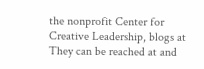the nonprofit Center for Creative Leadership, blogs at They can be reached at and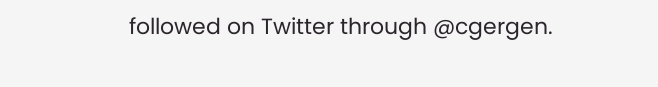followed on Twitter through @cgergen.